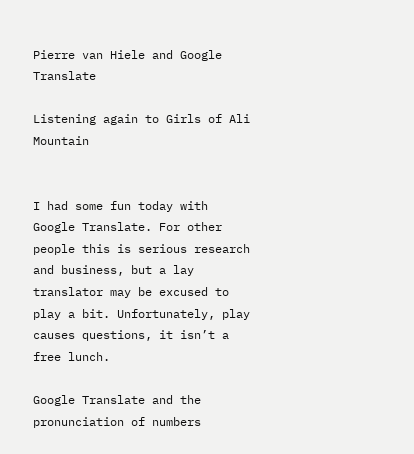Pierre van Hiele and Google Translate

Listening again to Girls of Ali Mountain


I had some fun today with Google Translate. For other people this is serious research and business, but a lay translator may be excused to play a bit. Unfortunately, play causes questions, it isn’t a free lunch.

Google Translate and the pronunciation of numbers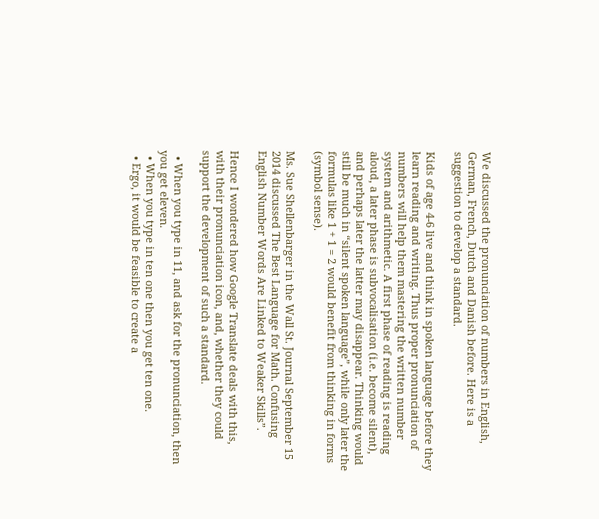We discussed the pronunciation of numbers in English, German, French, Dutch and Danish before. Here is a suggestion to develop a standard.

Kids of age 4-6 live and think in spoken language before they learn reading and writing. Thus proper pronunciation of numbers will help them mastering the written number system and arithmetic. A first phase of reading is reading aloud, a later phase is subvocalisation (i.e. become silent), and perhaps later the latter may disappear. Thinking would still be much in “silent spoken language”, while only later the formulas like 1 + 1 = 2 would benefit from thinking in forms (symbol sense).

Ms. Sue Shellenbarger in the Wall St. Journal September 15 2014 discussed The Best Language for Math. Confusing English Number Words Are Linked to Weaker Skills”.

Hence I wondered how Google Translate deals with this, with their pronunciation icon, and, whether they could support the development of such a standard.

  • When you type in 11, and ask for the pronunciation, then you get eleven.
  • When you type in ten one then you get ten one.
  • Ergo, it would be feasible to create a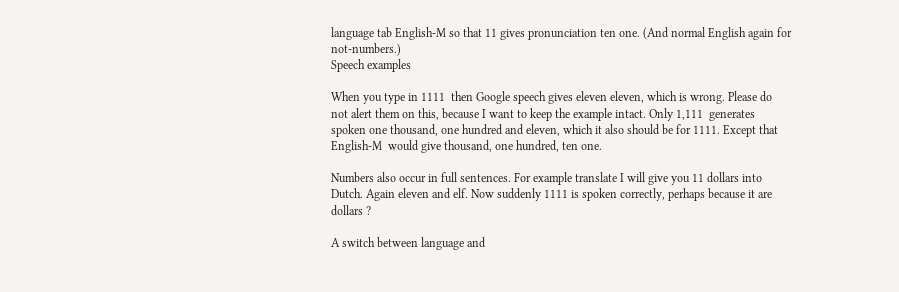language tab English-M so that 11 gives pronunciation ten one. (And normal English again for not-numbers.)
Speech examples

When you type in 1111  then Google speech gives eleven eleven, which is wrong. Please do not alert them on this, because I want to keep the example intact. Only 1,111  generates spoken one thousand, one hundred and eleven, which it also should be for 1111. Except that English-M  would give thousand, one hundred, ten one.

Numbers also occur in full sentences. For example translate I will give you 11 dollars into Dutch. Again eleven and elf. Now suddenly 1111 is spoken correctly, perhaps because it are dollars ?

A switch between language and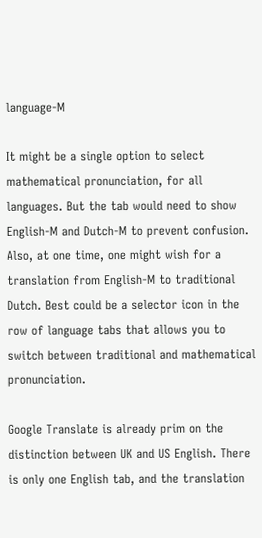language-M

It might be a single option to select mathematical pronunciation, for all languages. But the tab would need to show English-M and Dutch-M to prevent confusion. Also, at one time, one might wish for a translation from English-M to traditional Dutch. Best could be a selector icon in the row of language tabs that allows you to switch between traditional and mathematical pronunciation.

Google Translate is already prim on the distinction between UK and US English. There is only one English tab, and the translation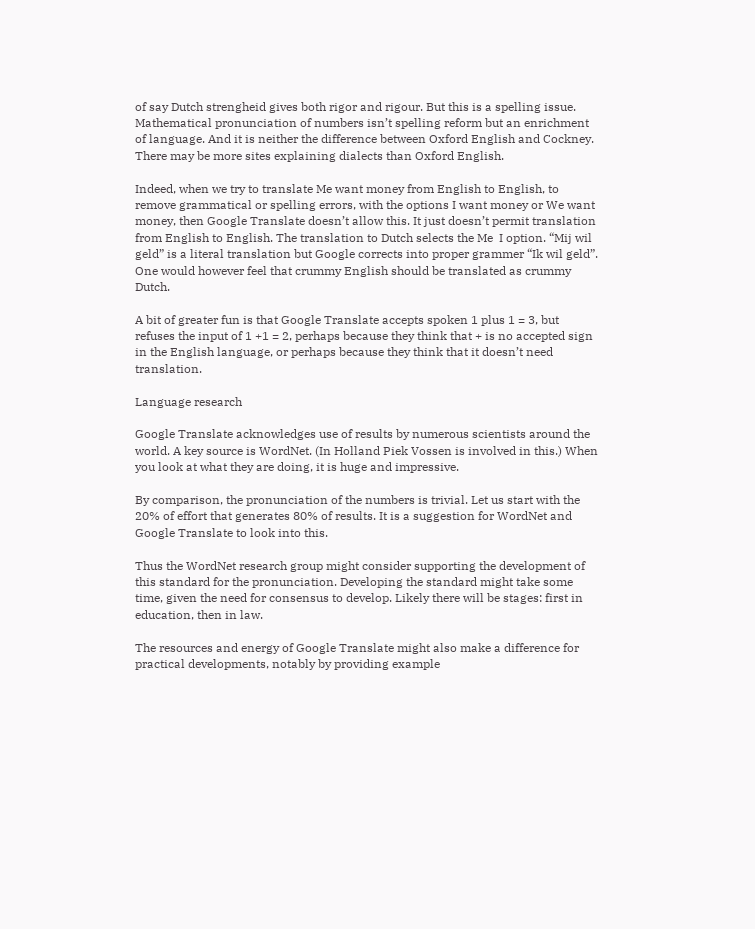of say Dutch strengheid gives both rigor and rigour. But this is a spelling issue. Mathematical pronunciation of numbers isn’t spelling reform but an enrichment of language. And it is neither the difference between Oxford English and Cockney. There may be more sites explaining dialects than Oxford English.

Indeed, when we try to translate Me want money from English to English, to remove grammatical or spelling errors, with the options I want money or We want money, then Google Translate doesn’t allow this. It just doesn’t permit translation from English to English. The translation to Dutch selects the Me  I option. “Mij wil geld” is a literal translation but Google corrects into proper grammer “Ik wil geld”. One would however feel that crummy English should be translated as crummy Dutch.

A bit of greater fun is that Google Translate accepts spoken 1 plus 1 = 3, but refuses the input of 1 +1 = 2, perhaps because they think that + is no accepted sign in the English language, or perhaps because they think that it doesn’t need translation.

Language research

Google Translate acknowledges use of results by numerous scientists around the world. A key source is WordNet. (In Holland Piek Vossen is involved in this.) When you look at what they are doing, it is huge and impressive.

By comparison, the pronunciation of the numbers is trivial. Let us start with the 20% of effort that generates 80% of results. It is a suggestion for WordNet and Google Translate to look into this.

Thus the WordNet research group might consider supporting the development of this standard for the pronunciation. Developing the standard might take some time, given the need for consensus to develop. Likely there will be stages: first in education, then in law.

The resources and energy of Google Translate might also make a difference for practical developments, notably by providing example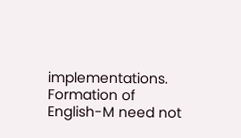implementations. Formation of English-M need not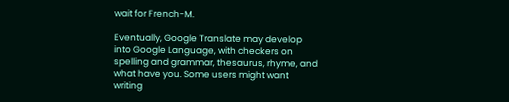wait for French-M.

Eventually, Google Translate may develop into Google Language, with checkers on spelling and grammar, thesaurus, rhyme, and what have you. Some users might want writing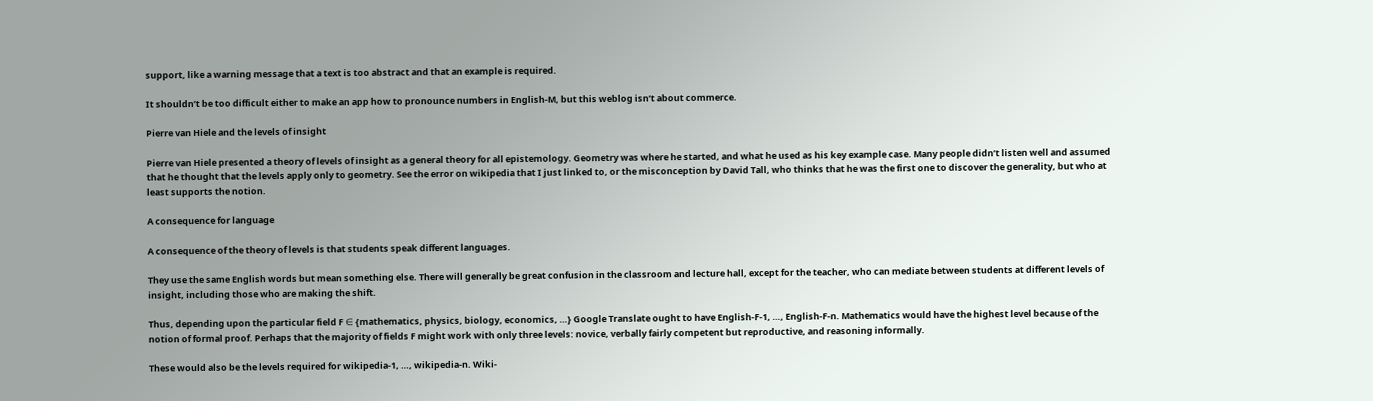support, like a warning message that a text is too abstract and that an example is required.

It shouldn’t be too difficult either to make an app how to pronounce numbers in English-M, but this weblog isn’t about commerce.

Pierre van Hiele and the levels of insight

Pierre van Hiele presented a theory of levels of insight as a general theory for all epistemology. Geometry was where he started, and what he used as his key example case. Many people didn’t listen well and assumed that he thought that the levels apply only to geometry. See the error on wikipedia that I just linked to, or the misconception by David Tall, who thinks that he was the first one to discover the generality, but who at least supports the notion.

A consequence for language

A consequence of the theory of levels is that students speak different languages.

They use the same English words but mean something else. There will generally be great confusion in the classroom and lecture hall, except for the teacher, who can mediate between students at different levels of insight, including those who are making the shift.

Thus, depending upon the particular field F ∈ {mathematics, physics, biology, economics, …} Google Translate ought to have English-F-1, …, English-F-n. Mathematics would have the highest level because of the notion of formal proof. Perhaps that the majority of fields F might work with only three levels: novice, verbally fairly competent but reproductive, and reasoning informally.

These would also be the levels required for wikipedia-1, …, wikipedia-n. Wiki-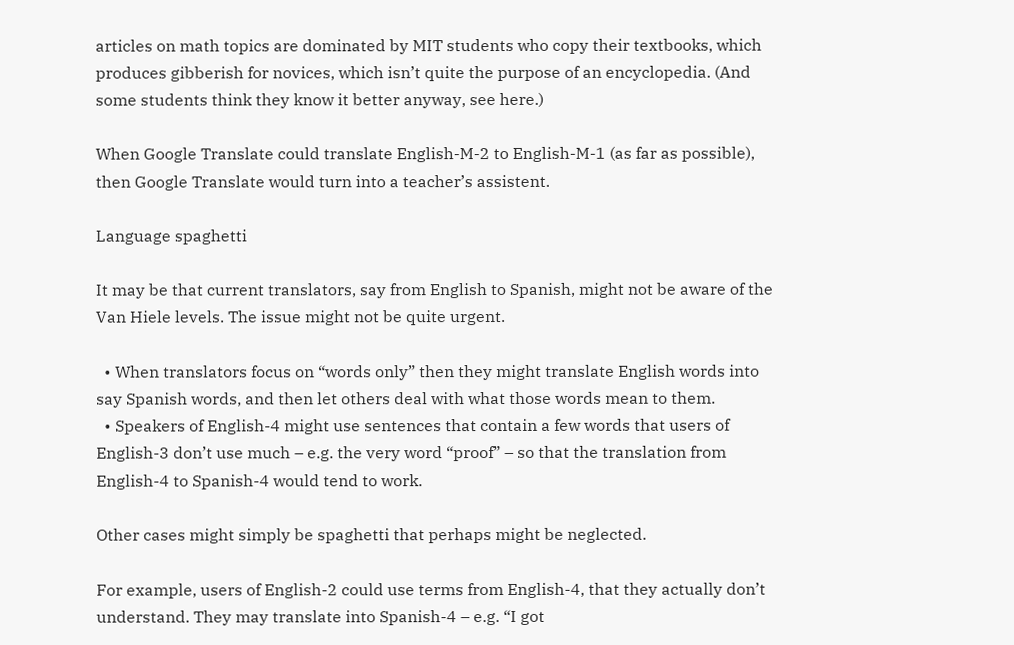articles on math topics are dominated by MIT students who copy their textbooks, which produces gibberish for novices, which isn’t quite the purpose of an encyclopedia. (And some students think they know it better anyway, see here.)

When Google Translate could translate English-M-2 to English-M-1 (as far as possible), then Google Translate would turn into a teacher’s assistent.

Language spaghetti

It may be that current translators, say from English to Spanish, might not be aware of the Van Hiele levels. The issue might not be quite urgent.

  • When translators focus on “words only” then they might translate English words into say Spanish words, and then let others deal with what those words mean to them.
  • Speakers of English-4 might use sentences that contain a few words that users of English-3 don’t use much – e.g. the very word “proof” – so that the translation from English-4 to Spanish-4 would tend to work.

Other cases might simply be spaghetti that perhaps might be neglected.

For example, users of English-2 could use terms from English-4, that they actually don’t understand. They may translate into Spanish-4 – e.g. “I got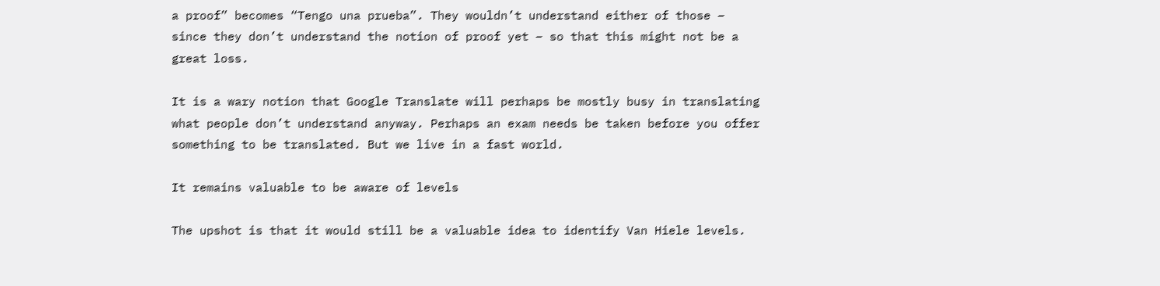a proof” becomes “Tengo una prueba”. They wouldn’t understand either of those – since they don’t understand the notion of proof yet – so that this might not be a great loss.

It is a wary notion that Google Translate will perhaps be mostly busy in translating what people don’t understand anyway. Perhaps an exam needs be taken before you offer something to be translated. But we live in a fast world.

It remains valuable to be aware of levels

The upshot is that it would still be a valuable idea to identify Van Hiele levels.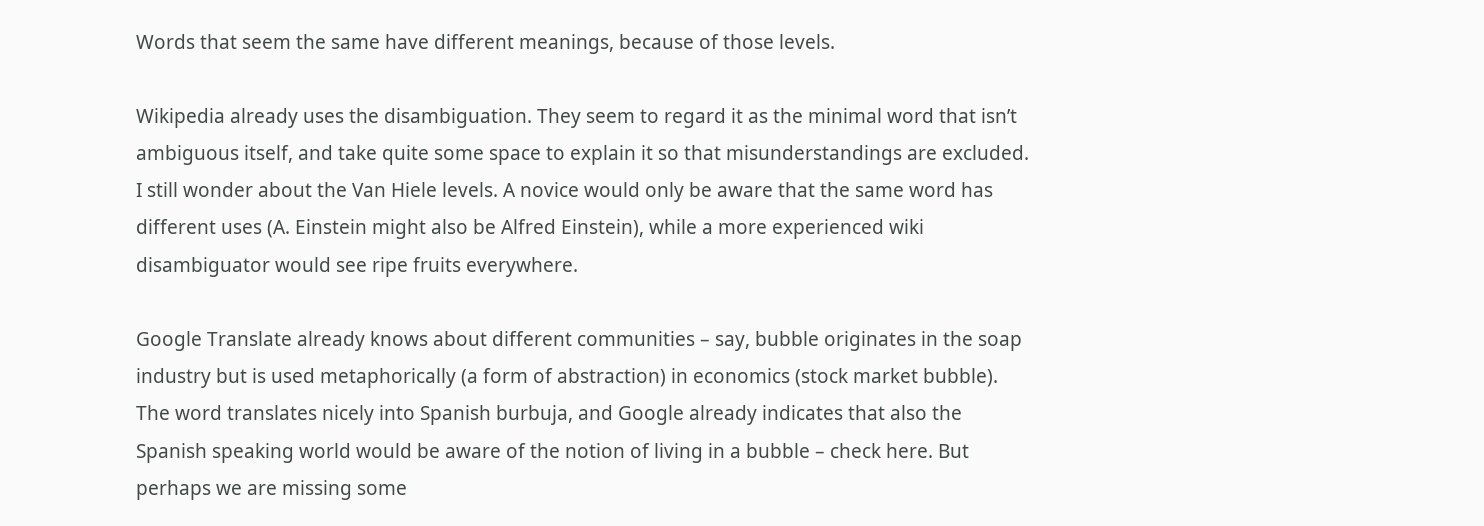Words that seem the same have different meanings, because of those levels.

Wikipedia already uses the disambiguation. They seem to regard it as the minimal word that isn’t ambiguous itself, and take quite some space to explain it so that misunderstandings are excluded. I still wonder about the Van Hiele levels. A novice would only be aware that the same word has different uses (A. Einstein might also be Alfred Einstein), while a more experienced wiki disambiguator would see ripe fruits everywhere.

Google Translate already knows about different communities – say, bubble originates in the soap industry but is used metaphorically (a form of abstraction) in economics (stock market bubble). The word translates nicely into Spanish burbuja, and Google already indicates that also the Spanish speaking world would be aware of the notion of living in a bubble – check here. But perhaps we are missing some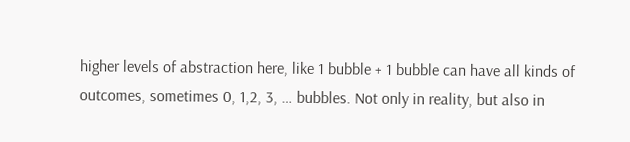higher levels of abstraction here, like 1 bubble + 1 bubble can have all kinds of outcomes, sometimes 0, 1,2, 3, … bubbles. Not only in reality, but also in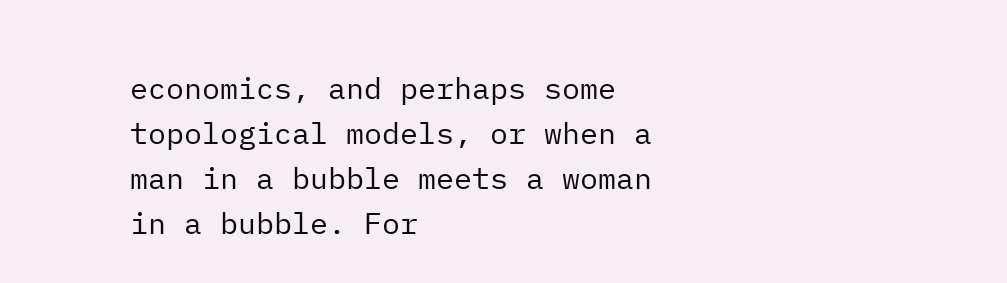economics, and perhaps some topological models, or when a man in a bubble meets a woman in a bubble. For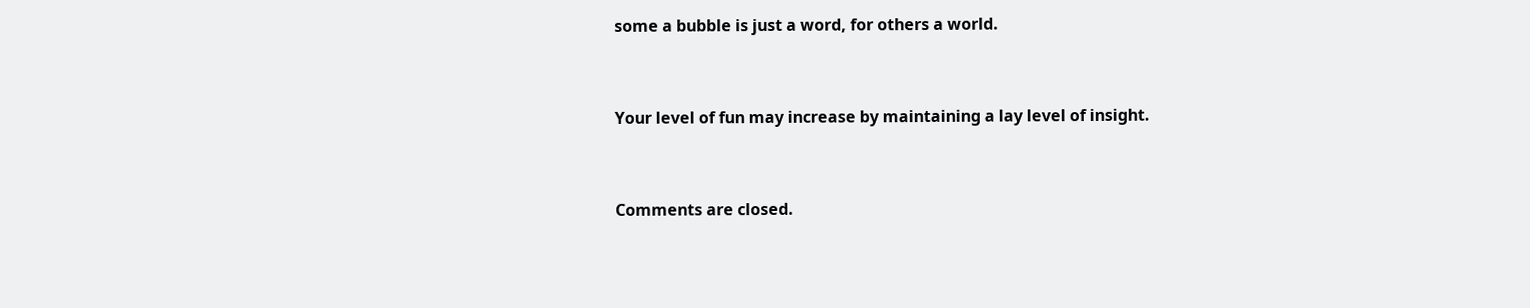some a bubble is just a word, for others a world.


Your level of fun may increase by maintaining a lay level of insight.


Comments are closed.